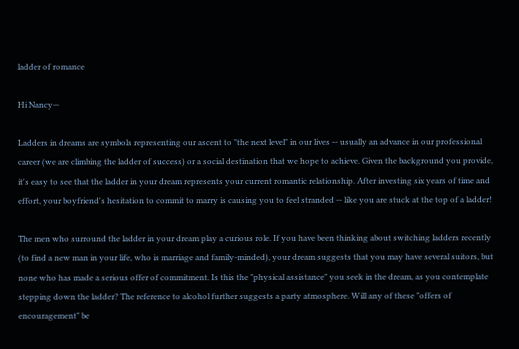ladder of romance

Hi Nancy—

Ladders in dreams are symbols representing our ascent to "the next level" in our lives -- usually an advance in our professional career (we are climbing the ladder of success) or a social destination that we hope to achieve. Given the background you provide, it's easy to see that the ladder in your dream represents your current romantic relationship. After investing six years of time and effort, your boyfriend's hesitation to commit to marry is causing you to feel stranded -- like you are stuck at the top of a ladder!

The men who surround the ladder in your dream play a curious role. If you have been thinking about switching ladders recently (to find a new man in your life, who is marriage and family-minded), your dream suggests that you may have several suitors, but none who has made a serious offer of commitment. Is this the "physical assistance" you seek in the dream, as you contemplate stepping down the ladder? The reference to alcohol further suggests a party atmosphere. Will any of these "offers of encouragement" be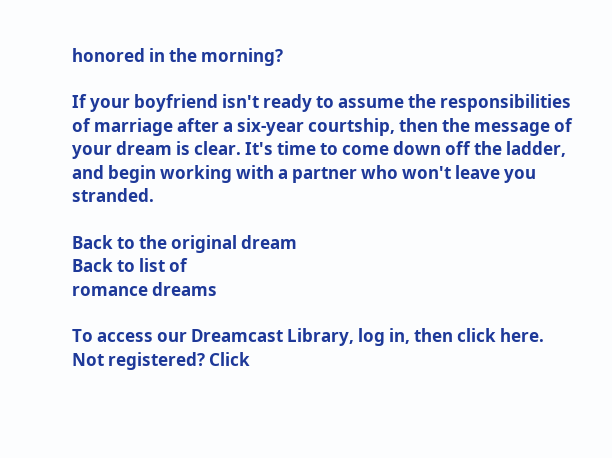honored in the morning?

If your boyfriend isn't ready to assume the responsibilities of marriage after a six-year courtship, then the message of your dream is clear. It's time to come down off the ladder, and begin working with a partner who won't leave you stranded.

Back to the original dream
Back to list of
romance dreams

To access our Dreamcast Library, log in, then click here.
Not registered? Click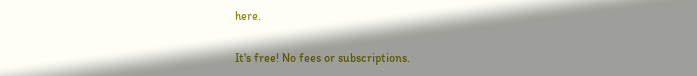here.

It's free! No fees or subscriptions.